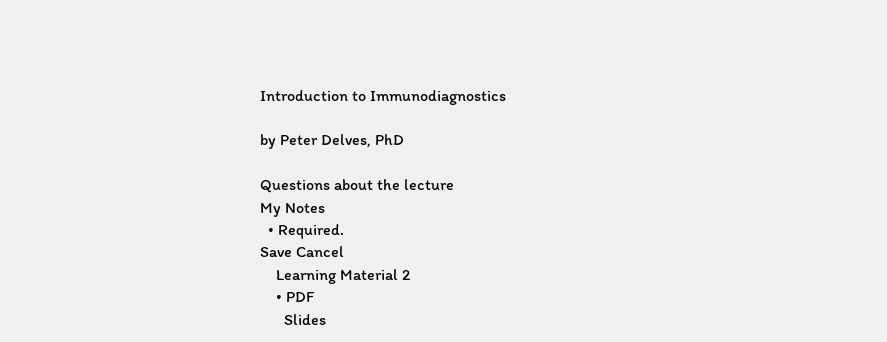Introduction to Immunodiagnostics

by Peter Delves, PhD

Questions about the lecture
My Notes
  • Required.
Save Cancel
    Learning Material 2
    • PDF
      Slides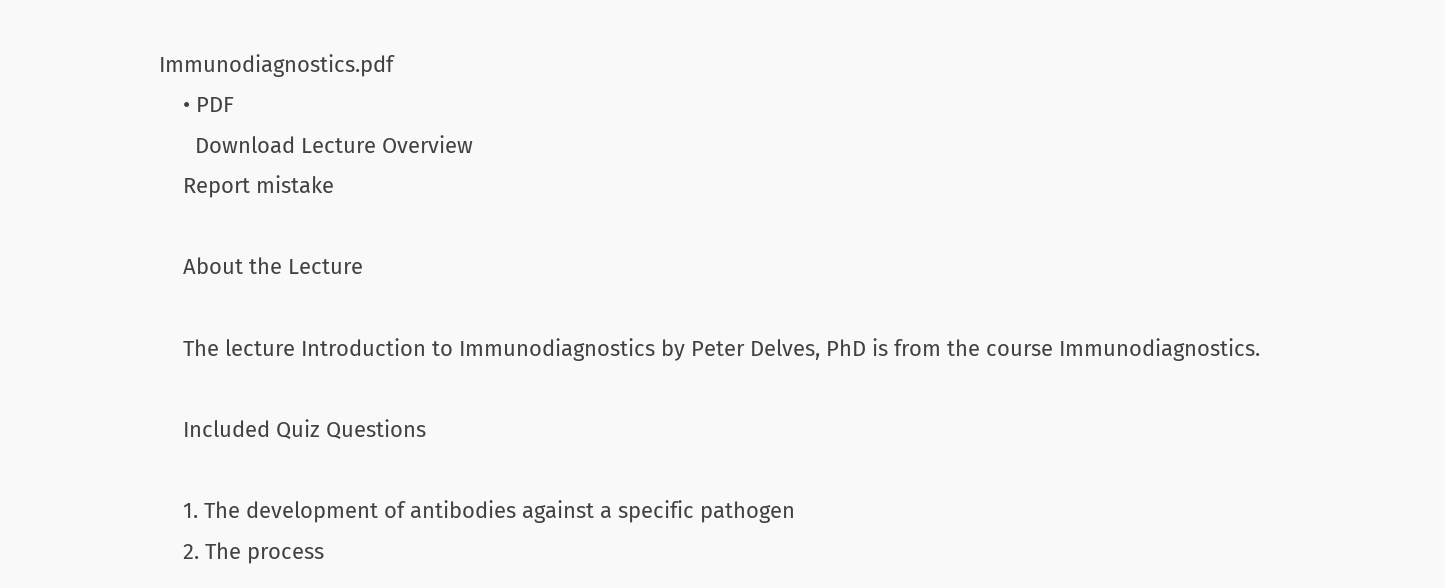Immunodiagnostics.pdf
    • PDF
      Download Lecture Overview
    Report mistake

    About the Lecture

    The lecture Introduction to Immunodiagnostics by Peter Delves, PhD is from the course Immunodiagnostics.

    Included Quiz Questions

    1. The development of antibodies against a specific pathogen
    2. The process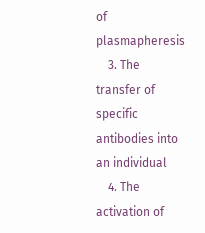of plasmapheresis
    3. The transfer of specific antibodies into an individual
    4. The activation of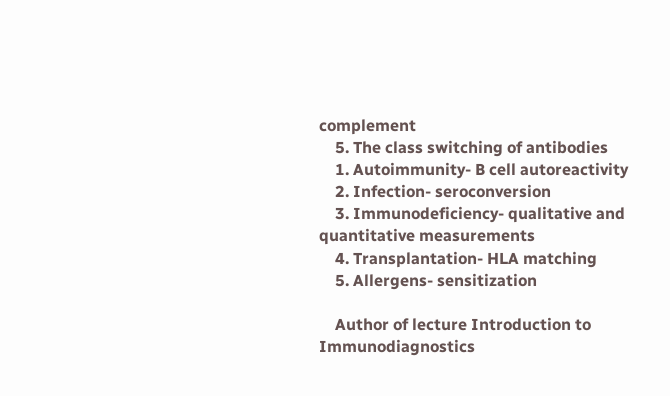complement
    5. The class switching of antibodies
    1. Autoimmunity- B cell autoreactivity
    2. Infection- seroconversion
    3. Immunodeficiency- qualitative and quantitative measurements
    4. Transplantation- HLA matching
    5. Allergens- sensitization

    Author of lecture Introduction to Immunodiagnostics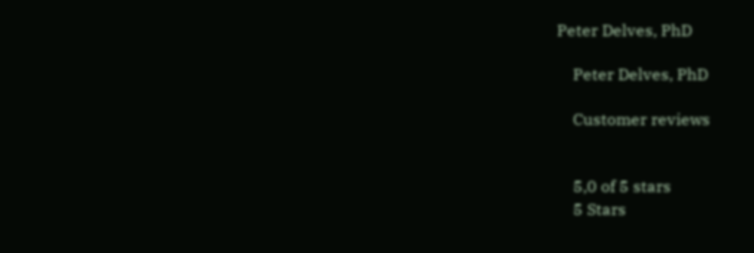Peter Delves, PhD

    Peter Delves, PhD

    Customer reviews


    5,0 of 5 stars
    5 Stars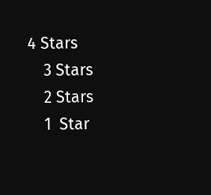4 Stars
    3 Stars
    2 Stars
    1  Star